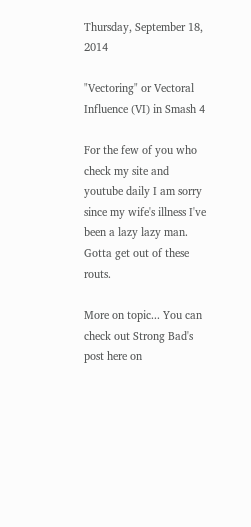Thursday, September 18, 2014

"Vectoring" or Vectoral Influence (VI) in Smash 4

For the few of you who check my site and youtube daily I am sorry since my wife's illness I've been a lazy lazy man. Gotta get out of these routs.

More on topic... You can check out Strong Bad's post here on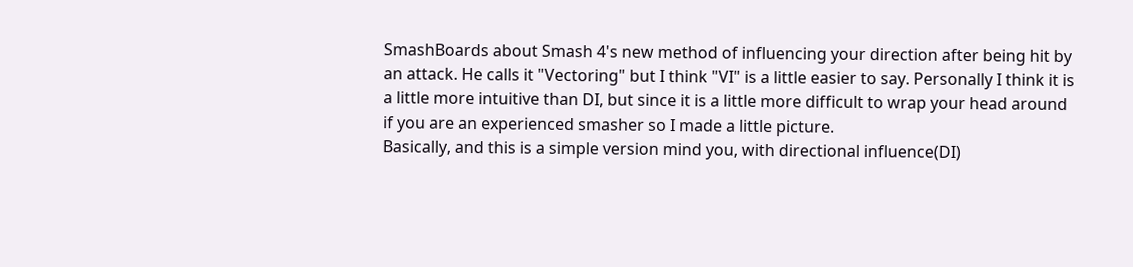SmashBoards about Smash 4's new method of influencing your direction after being hit by an attack. He calls it "Vectoring" but I think "VI" is a little easier to say. Personally I think it is a little more intuitive than DI, but since it is a little more difficult to wrap your head around if you are an experienced smasher so I made a little picture.
Basically, and this is a simple version mind you, with directional influence(DI)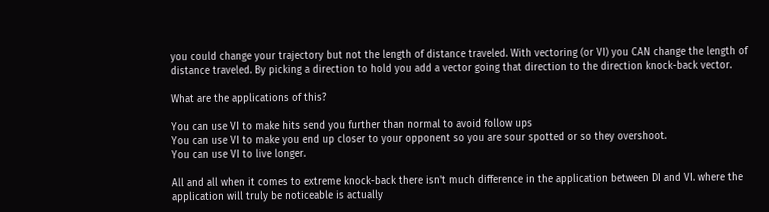you could change your trajectory but not the length of distance traveled. With vectoring (or VI) you CAN change the length of distance traveled. By picking a direction to hold you add a vector going that direction to the direction knock-back vector.

What are the applications of this?

You can use VI to make hits send you further than normal to avoid follow ups
You can use VI to make you end up closer to your opponent so you are sour spotted or so they overshoot.
You can use VI to live longer.

All and all when it comes to extreme knock-back there isn't much difference in the application between DI and VI. where the application will truly be noticeable is actually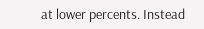at lower percents. Instead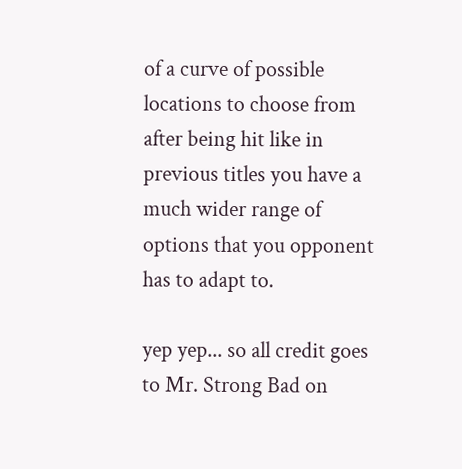of a curve of possible locations to choose from after being hit like in previous titles you have a much wider range of options that you opponent has to adapt to.

yep yep... so all credit goes to Mr. Strong Bad on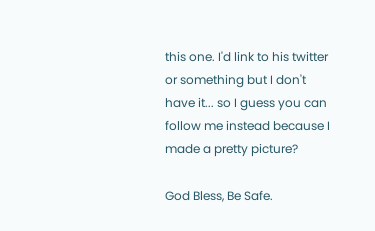this one. I'd link to his twitter or something but I don't have it... so I guess you can follow me instead because I made a pretty picture?

God Bless, Be Safe.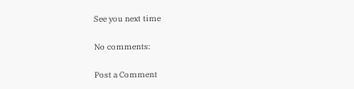See you next time

No comments:

Post a Comment